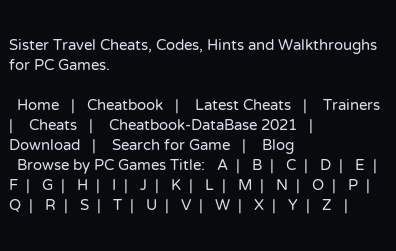Sister Travel Cheats, Codes, Hints and Walkthroughs for PC Games.

  Home   |   Cheatbook   |    Latest Cheats   |    Trainers   |    Cheats   |    Cheatbook-DataBase 2021   |    Download   |    Search for Game   |    Blog
  Browse by PC Games Title:   A  |   B  |   C  |   D  |   E  |   F  |   G  |   H  |   I  |   J  |   K  |   L  |   M  |   N  |   O  |   P  |   Q  |   R  |   S  |   T  |   U  |   V  |   W  |   X  |   Y  |   Z   |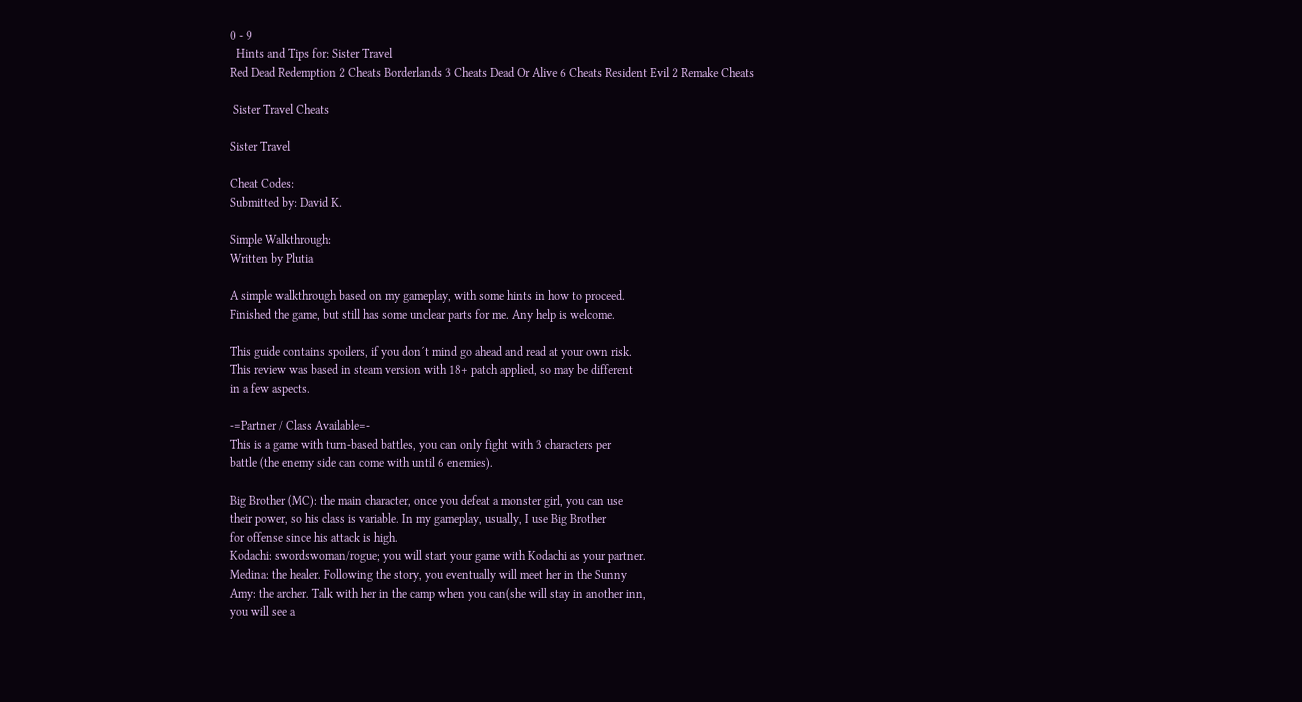0 - 9
  Hints and Tips for: Sister Travel
Red Dead Redemption 2 Cheats Borderlands 3 Cheats Dead Or Alive 6 Cheats Resident Evil 2 Remake Cheats

 Sister Travel Cheats

Sister Travel

Cheat Codes:
Submitted by: David K.

Simple Walkthrough:
Written by Plutia

A simple walkthrough based on my gameplay, with some hints in how to proceed.
Finished the game, but still has some unclear parts for me. Any help is welcome.

This guide contains spoilers, if you don´t mind go ahead and read at your own risk.
This review was based in steam version with 18+ patch applied, so may be different
in a few aspects.

-=Partner / Class Available=-
This is a game with turn-based battles, you can only fight with 3 characters per
battle (the enemy side can come with until 6 enemies).

Big Brother (MC): the main character, once you defeat a monster girl, you can use
their power, so his class is variable. In my gameplay, usually, I use Big Brother
for offense since his attack is high.
Kodachi: swordswoman/rogue; you will start your game with Kodachi as your partner.
Medina: the healer. Following the story, you eventually will meet her in the Sunny
Amy: the archer. Talk with her in the camp when you can(she will stay in another inn,
you will see a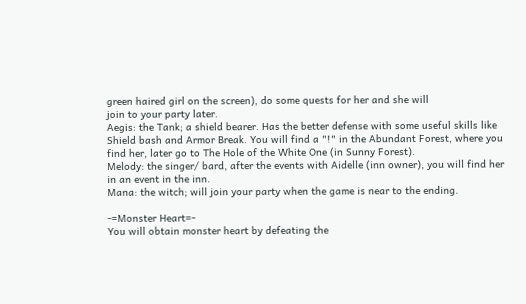green haired girl on the screen), do some quests for her and she will
join to your party later.
Aegis: the Tank; a shield bearer. Has the better defense with some useful skills like
Shield bash and Armor Break. You will find a "!" in the Abundant Forest, where you
find her, later go to The Hole of the White One (in Sunny Forest).
Melody: the singer/ bard, after the events with Aidelle (inn owner), you will find her
in an event in the inn.
Mana: the witch; will join your party when the game is near to the ending.

-=Monster Heart=-
You will obtain monster heart by defeating the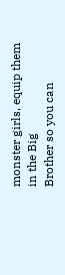monster girls, equip them in the Big
Brother so you can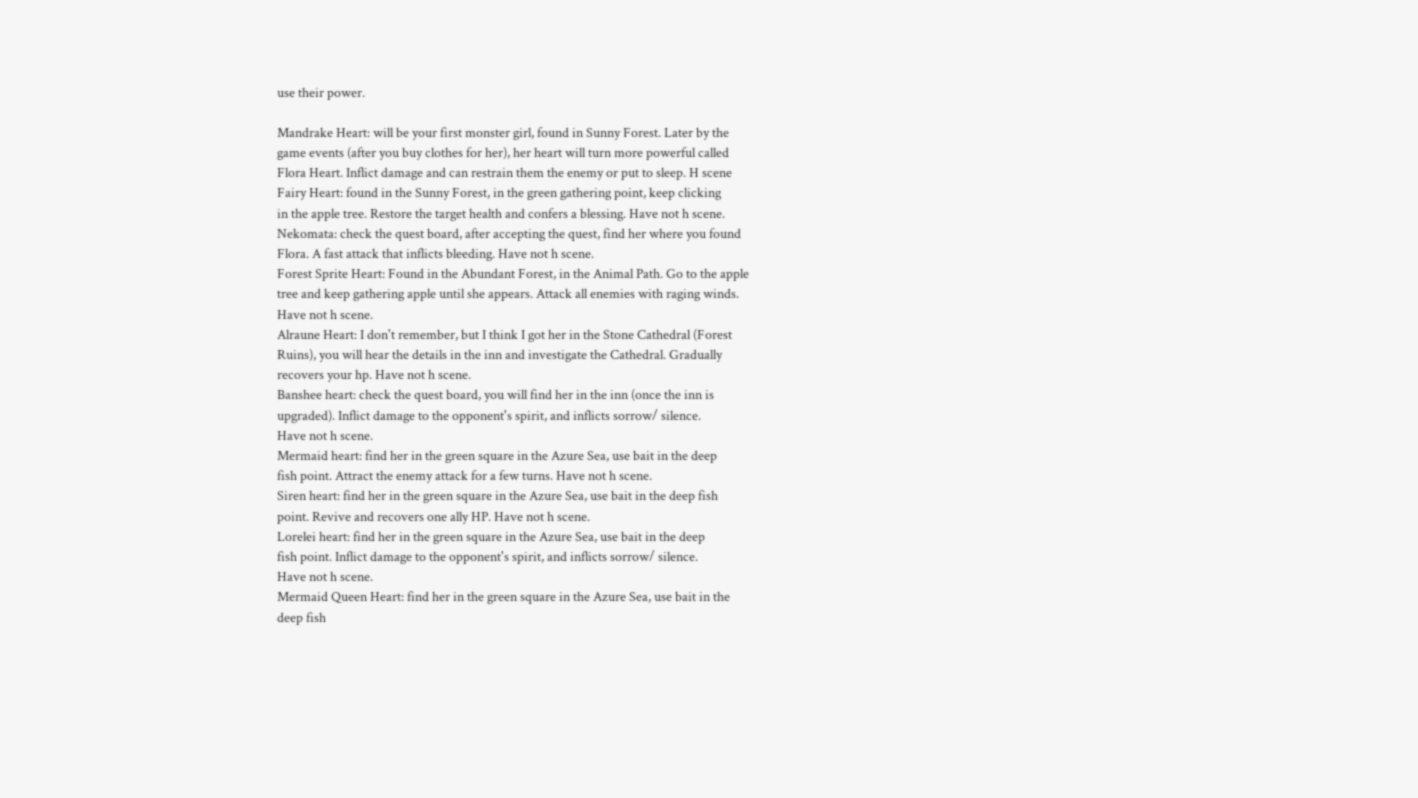use their power.

Mandrake Heart: will be your first monster girl, found in Sunny Forest. Later by the
game events (after you buy clothes for her), her heart will turn more powerful called
Flora Heart. Inflict damage and can restrain them the enemy or put to sleep. H scene
Fairy Heart: found in the Sunny Forest, in the green gathering point, keep clicking
in the apple tree. Restore the target health and confers a blessing. Have not h scene.
Nekomata: check the quest board, after accepting the quest, find her where you found
Flora. A fast attack that inflicts bleeding. Have not h scene.
Forest Sprite Heart: Found in the Abundant Forest, in the Animal Path. Go to the apple
tree and keep gathering apple until she appears. Attack all enemies with raging winds.
Have not h scene.
Alraune Heart: I don't remember, but I think I got her in the Stone Cathedral (Forest
Ruins), you will hear the details in the inn and investigate the Cathedral. Gradually
recovers your hp. Have not h scene.
Banshee heart: check the quest board, you will find her in the inn (once the inn is
upgraded). Inflict damage to the opponent's spirit, and inflicts sorrow/ silence.
Have not h scene.
Mermaid heart: find her in the green square in the Azure Sea, use bait in the deep
fish point. Attract the enemy attack for a few turns. Have not h scene.
Siren heart: find her in the green square in the Azure Sea, use bait in the deep fish
point. Revive and recovers one ally HP. Have not h scene.
Lorelei heart: find her in the green square in the Azure Sea, use bait in the deep
fish point. Inflict damage to the opponent's spirit, and inflicts sorrow/ silence.
Have not h scene.
Mermaid Queen Heart: find her in the green square in the Azure Sea, use bait in the
deep fish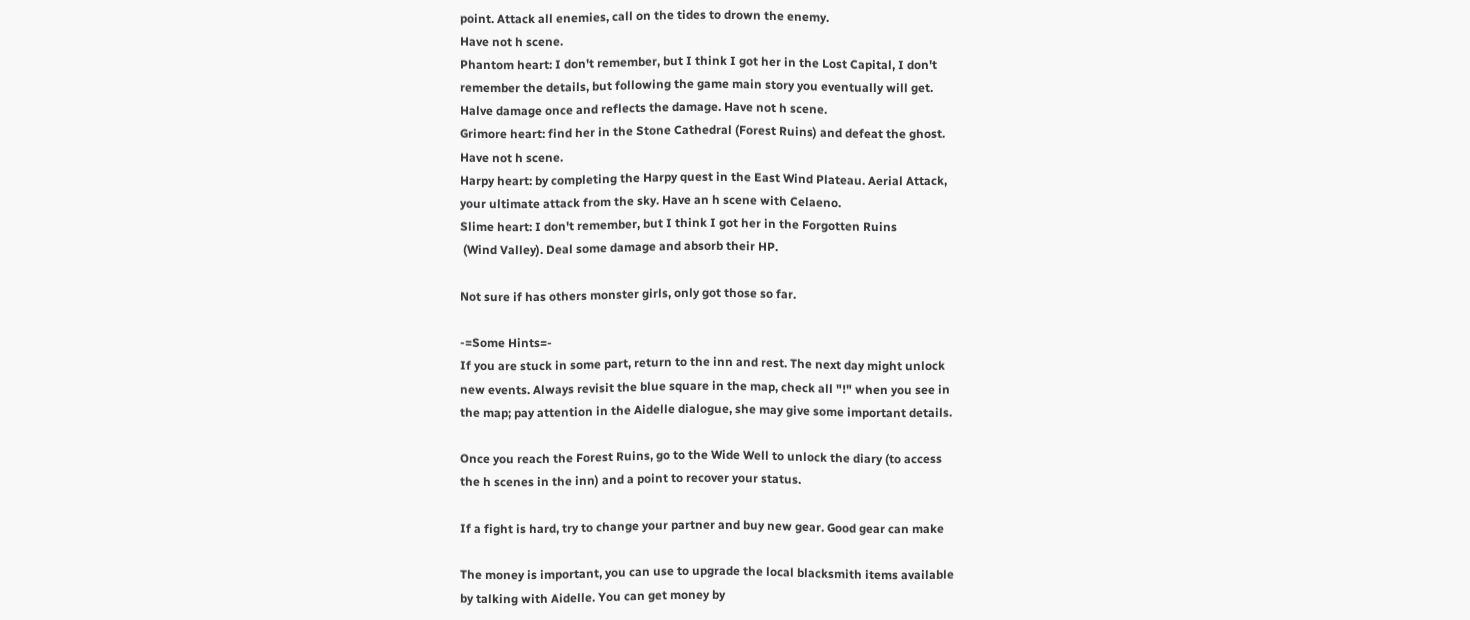point. Attack all enemies, call on the tides to drown the enemy.
Have not h scene.
Phantom heart: I don't remember, but I think I got her in the Lost Capital, I don't
remember the details, but following the game main story you eventually will get.
Halve damage once and reflects the damage. Have not h scene.
Grimore heart: find her in the Stone Cathedral (Forest Ruins) and defeat the ghost.
Have not h scene.
Harpy heart: by completing the Harpy quest in the East Wind Plateau. Aerial Attack,
your ultimate attack from the sky. Have an h scene with Celaeno.
Slime heart: I don't remember, but I think I got her in the Forgotten Ruins
 (Wind Valley). Deal some damage and absorb their HP.

Not sure if has others monster girls, only got those so far.

-=Some Hints=-
If you are stuck in some part, return to the inn and rest. The next day might unlock
new events. Always revisit the blue square in the map, check all "!" when you see in
the map; pay attention in the Aidelle dialogue, she may give some important details.

Once you reach the Forest Ruins, go to the Wide Well to unlock the diary (to access
the h scenes in the inn) and a point to recover your status.

If a fight is hard, try to change your partner and buy new gear. Good gear can make

The money is important, you can use to upgrade the local blacksmith items available
by talking with Aidelle. You can get money by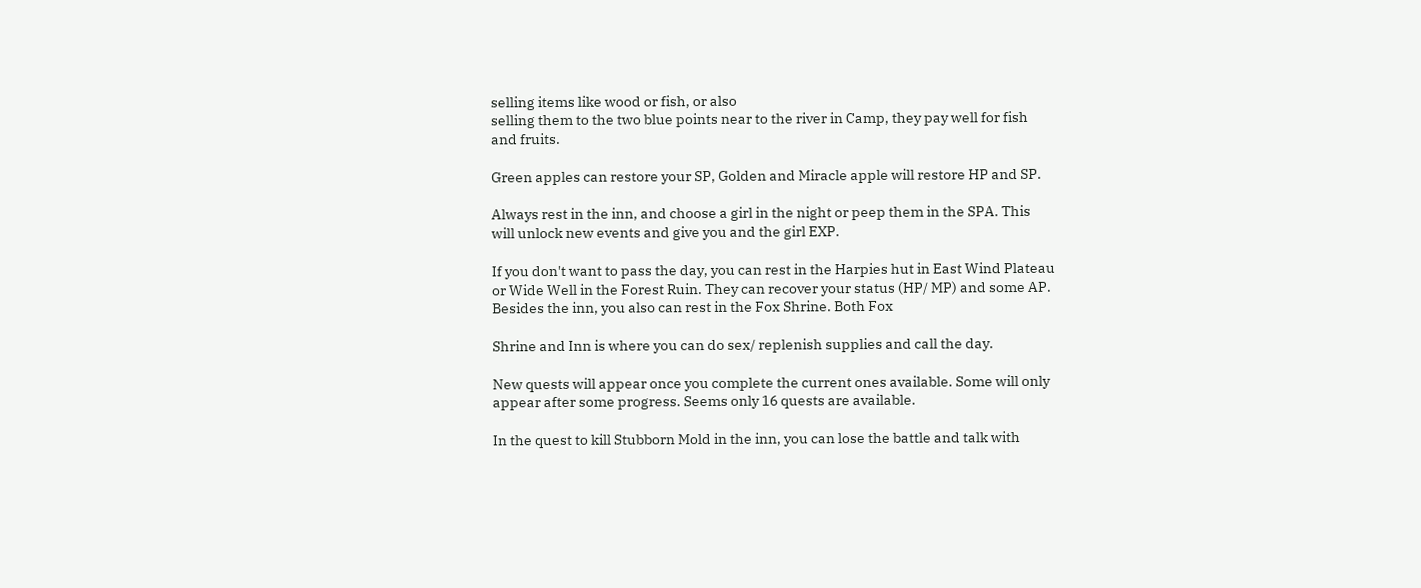selling items like wood or fish, or also
selling them to the two blue points near to the river in Camp, they pay well for fish
and fruits.

Green apples can restore your SP, Golden and Miracle apple will restore HP and SP.

Always rest in the inn, and choose a girl in the night or peep them in the SPA. This
will unlock new events and give you and the girl EXP.

If you don't want to pass the day, you can rest in the Harpies hut in East Wind Plateau
or Wide Well in the Forest Ruin. They can recover your status (HP/ MP) and some AP.
Besides the inn, you also can rest in the Fox Shrine. Both Fox

Shrine and Inn is where you can do sex/ replenish supplies and call the day.

New quests will appear once you complete the current ones available. Some will only
appear after some progress. Seems only 16 quests are available.

In the quest to kill Stubborn Mold in the inn, you can lose the battle and talk with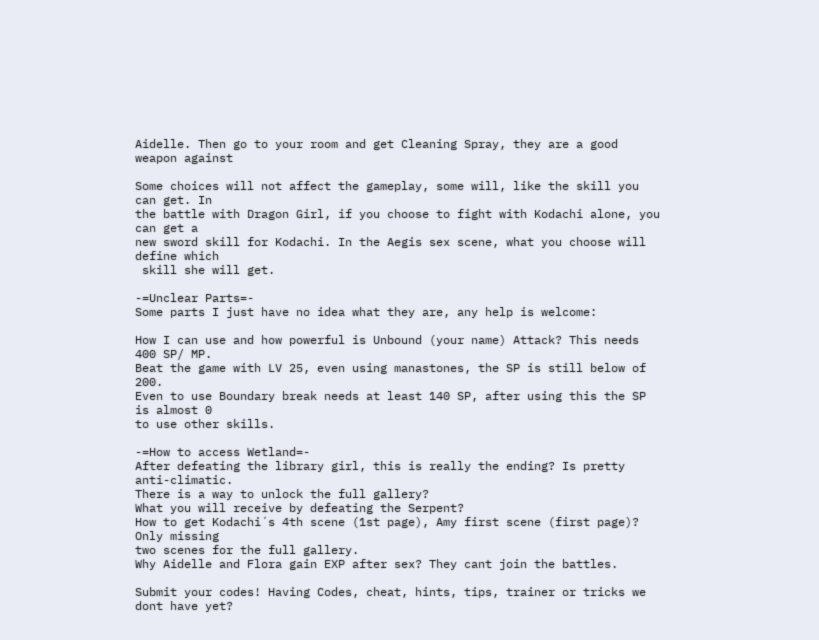Aidelle. Then go to your room and get Cleaning Spray, they are a good weapon against

Some choices will not affect the gameplay, some will, like the skill you can get. In
the battle with Dragon Girl, if you choose to fight with Kodachi alone, you can get a
new sword skill for Kodachi. In the Aegis sex scene, what you choose will define which
 skill she will get.

-=Unclear Parts=-
Some parts I just have no idea what they are, any help is welcome:

How I can use and how powerful is Unbound (your name) Attack? This needs 400 SP/ MP.
Beat the game with LV 25, even using manastones, the SP is still below of 200.
Even to use Boundary break needs at least 140 SP, after using this the SP is almost 0
to use other skills.

-=How to access Wetland=-
After defeating the library girl, this is really the ending? Is pretty anti-climatic.
There is a way to unlock the full gallery?
What you will receive by defeating the Serpent?
How to get Kodachi´s 4th scene (1st page), Amy first scene (first page)? Only missing
two scenes for the full gallery.
Why Aidelle and Flora gain EXP after sex? They cant join the battles.

Submit your codes! Having Codes, cheat, hints, tips, trainer or tricks we dont have yet?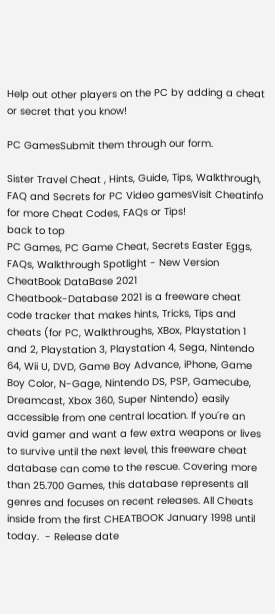Help out other players on the PC by adding a cheat or secret that you know!

PC GamesSubmit them through our form.

Sister Travel Cheat , Hints, Guide, Tips, Walkthrough, FAQ and Secrets for PC Video gamesVisit Cheatinfo for more Cheat Codes, FAQs or Tips!
back to top
PC Games, PC Game Cheat, Secrets Easter Eggs, FAQs, Walkthrough Spotlight - New Version CheatBook DataBase 2021
Cheatbook-Database 2021 is a freeware cheat code tracker that makes hints, Tricks, Tips and cheats (for PC, Walkthroughs, XBox, Playstation 1 and 2, Playstation 3, Playstation 4, Sega, Nintendo 64, Wii U, DVD, Game Boy Advance, iPhone, Game Boy Color, N-Gage, Nintendo DS, PSP, Gamecube, Dreamcast, Xbox 360, Super Nintendo) easily accessible from one central location. If you´re an avid gamer and want a few extra weapons or lives to survive until the next level, this freeware cheat database can come to the rescue. Covering more than 25.700 Games, this database represents all genres and focuses on recent releases. All Cheats inside from the first CHEATBOOK January 1998 until today.  - Release date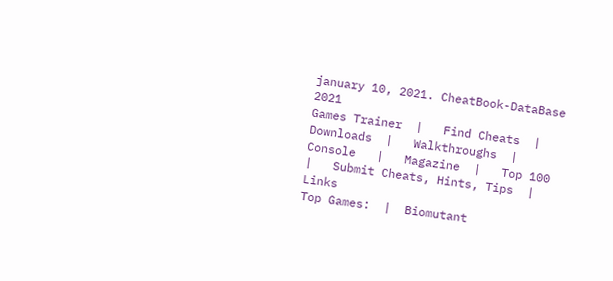january 10, 2021. CheatBook-DataBase 2021
Games Trainer  |   Find Cheats  |   Downloads  |   Walkthroughs  |   Console   |   Magazine  |   Top 100  |   Submit Cheats, Hints, Tips  |   Links
Top Games:  |  Biomutant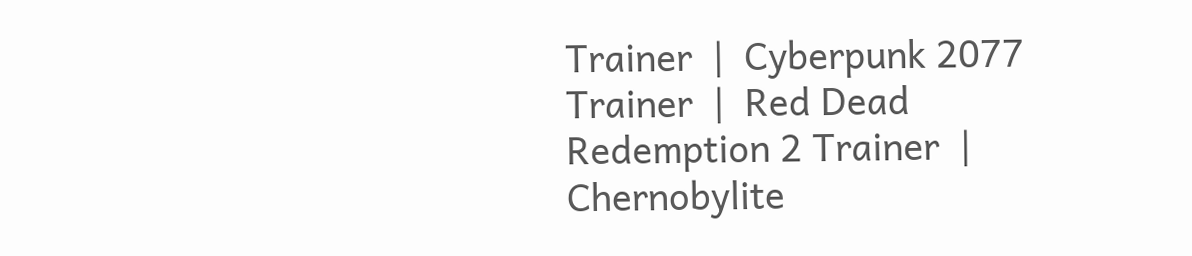Trainer  |  Cyberpunk 2077 Trainer  |  Red Dead Redemption 2 Trainer  |  Chernobylite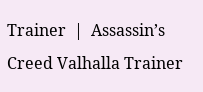Trainer  |  Assassin’s Creed Valhalla Trainer